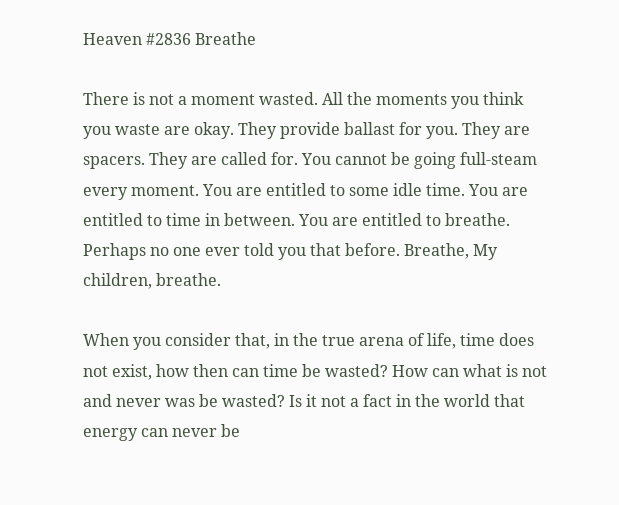Heaven #2836 Breathe

There is not a moment wasted. All the moments you think you waste are okay. They provide ballast for you. They are spacers. They are called for. You cannot be going full-steam every moment. You are entitled to some idle time. You are entitled to time in between. You are entitled to breathe. Perhaps no one ever told you that before. Breathe, My children, breathe.

When you consider that, in the true arena of life, time does not exist, how then can time be wasted? How can what is not and never was be wasted? Is it not a fact in the world that energy can never be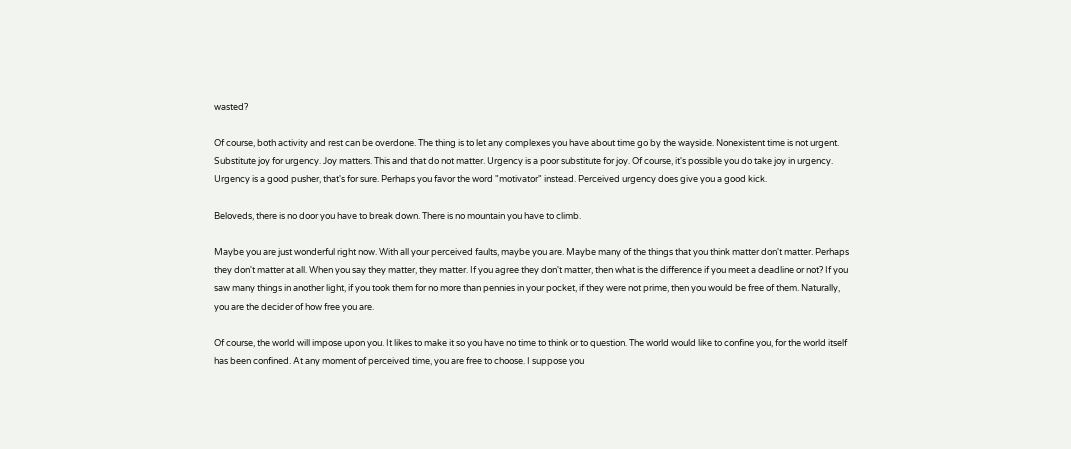wasted?

Of course, both activity and rest can be overdone. The thing is to let any complexes you have about time go by the wayside. Nonexistent time is not urgent. Substitute joy for urgency. Joy matters. This and that do not matter. Urgency is a poor substitute for joy. Of course, it's possible you do take joy in urgency. Urgency is a good pusher, that's for sure. Perhaps you favor the word "motivator" instead. Perceived urgency does give you a good kick.

Beloveds, there is no door you have to break down. There is no mountain you have to climb.

Maybe you are just wonderful right now. With all your perceived faults, maybe you are. Maybe many of the things that you think matter don't matter. Perhaps they don't matter at all. When you say they matter, they matter. If you agree they don't matter, then what is the difference if you meet a deadline or not? If you saw many things in another light, if you took them for no more than pennies in your pocket, if they were not prime, then you would be free of them. Naturally, you are the decider of how free you are.

Of course, the world will impose upon you. It likes to make it so you have no time to think or to question. The world would like to confine you, for the world itself has been confined. At any moment of perceived time, you are free to choose. I suppose you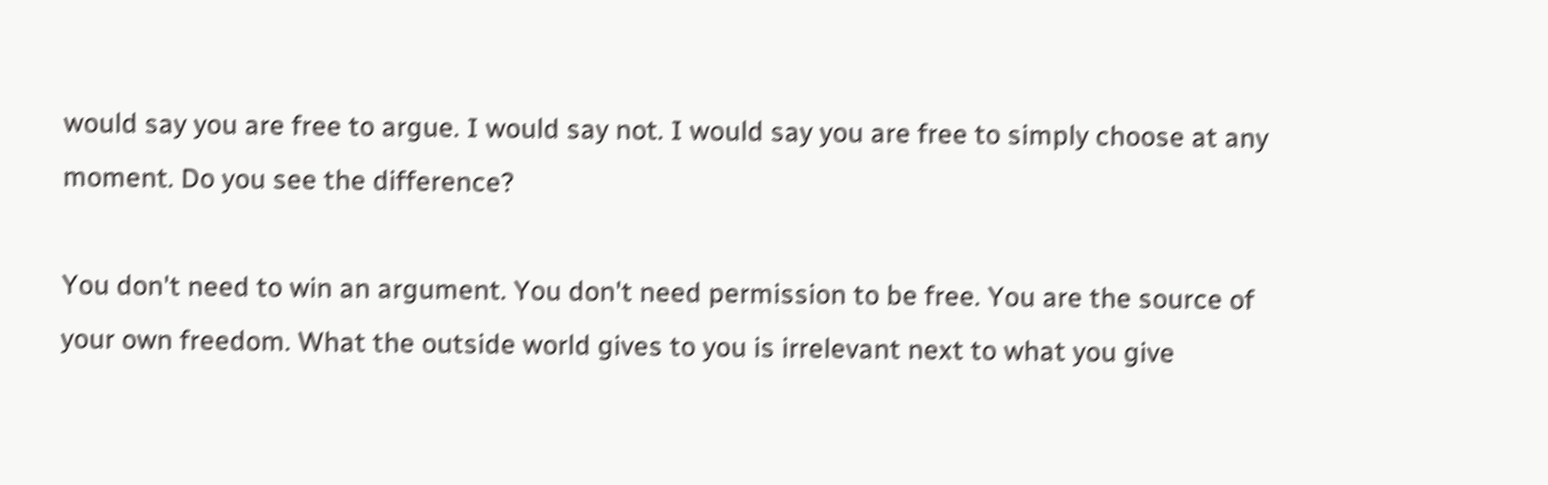would say you are free to argue. I would say not. I would say you are free to simply choose at any moment. Do you see the difference?

You don't need to win an argument. You don't need permission to be free. You are the source of your own freedom. What the outside world gives to you is irrelevant next to what you give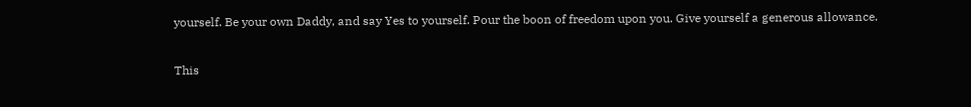yourself. Be your own Daddy, and say Yes to yourself. Pour the boon of freedom upon you. Give yourself a generous allowance.

This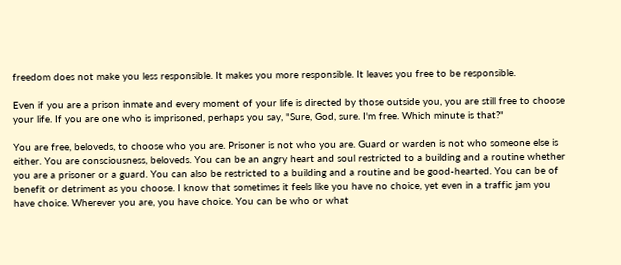freedom does not make you less responsible. It makes you more responsible. It leaves you free to be responsible.

Even if you are a prison inmate and every moment of your life is directed by those outside you, you are still free to choose your life. If you are one who is imprisoned, perhaps you say, "Sure, God, sure. I'm free. Which minute is that?"

You are free, beloveds, to choose who you are. Prisoner is not who you are. Guard or warden is not who someone else is either. You are consciousness, beloveds. You can be an angry heart and soul restricted to a building and a routine whether you are a prisoner or a guard. You can also be restricted to a building and a routine and be good-hearted. You can be of benefit or detriment as you choose. I know that sometimes it feels like you have no choice, yet even in a traffic jam you have choice. Wherever you are, you have choice. You can be who or what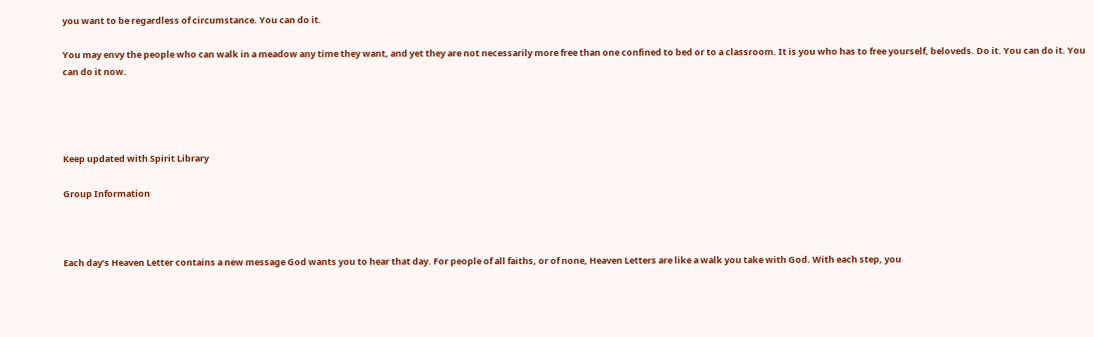you want to be regardless of circumstance. You can do it.

You may envy the people who can walk in a meadow any time they want, and yet they are not necessarily more free than one confined to bed or to a classroom. It is you who has to free yourself, beloveds. Do it. You can do it. You can do it now.




Keep updated with Spirit Library

Group Information



Each day’s Heaven Letter contains a new message God wants you to hear that day. For people of all faiths, or of none, Heaven Letters are like a walk you take with God. With each step, you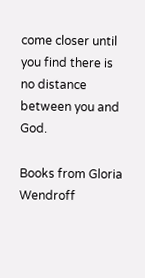come closer until you find there is no distance between you and God.

Books from Gloria Wendroff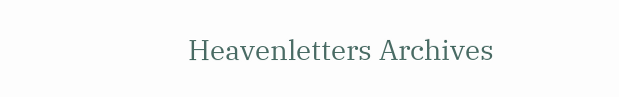Heavenletters Archives